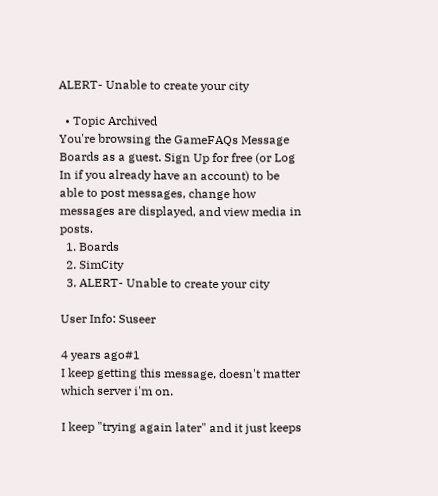ALERT- Unable to create your city

  • Topic Archived
You're browsing the GameFAQs Message Boards as a guest. Sign Up for free (or Log In if you already have an account) to be able to post messages, change how messages are displayed, and view media in posts.
  1. Boards
  2. SimCity
  3. ALERT- Unable to create your city

User Info: Suseer

4 years ago#1
I keep getting this message, doesn't matter which server i'm on.

I keep "trying again later" and it just keeps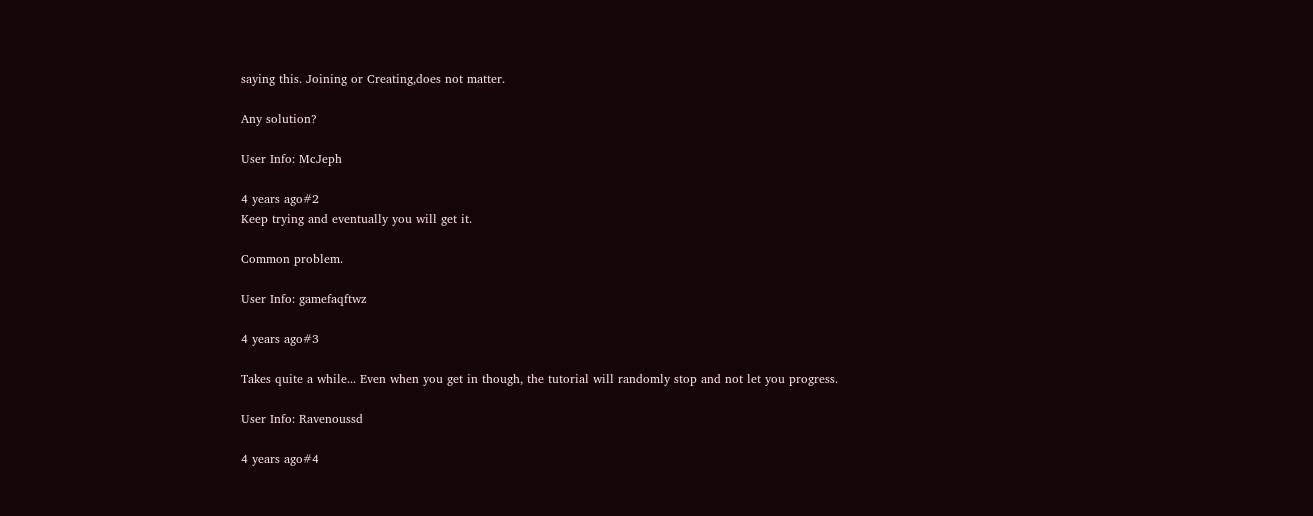saying this. Joining or Creating,does not matter.

Any solution?

User Info: McJeph

4 years ago#2
Keep trying and eventually you will get it.

Common problem.

User Info: gamefaqftwz

4 years ago#3

Takes quite a while... Even when you get in though, the tutorial will randomly stop and not let you progress.

User Info: Ravenoussd

4 years ago#4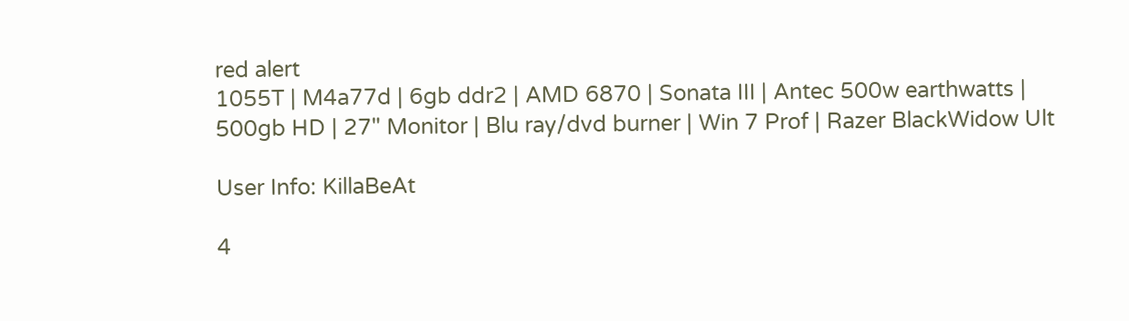red alert
1055T | M4a77d | 6gb ddr2 | AMD 6870 | Sonata III | Antec 500w earthwatts | 500gb HD | 27" Monitor | Blu ray/dvd burner | Win 7 Prof | Razer BlackWidow Ult

User Info: KillaBeAt

4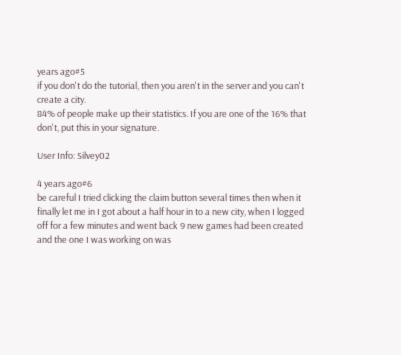years ago#5
if you don't do the tutorial, then you aren't in the server and you can't create a city.
84% of people make up their statistics. If you are one of the 16% that don't, put this in your signature.

User Info: Silvey02

4 years ago#6
be careful I tried clicking the claim button several times then when it finally let me in I got about a half hour in to a new city, when I logged off for a few minutes and went back 9 new games had been created and the one I was working on was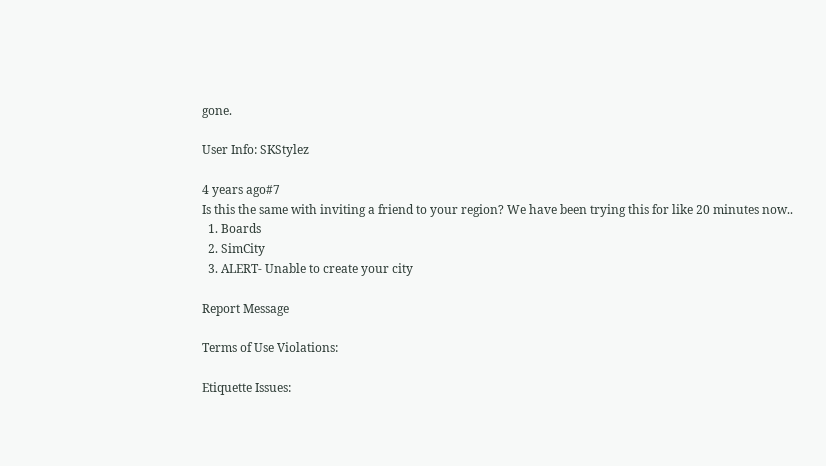gone.

User Info: SKStylez

4 years ago#7
Is this the same with inviting a friend to your region? We have been trying this for like 20 minutes now..
  1. Boards
  2. SimCity
  3. ALERT- Unable to create your city

Report Message

Terms of Use Violations:

Etiquette Issues: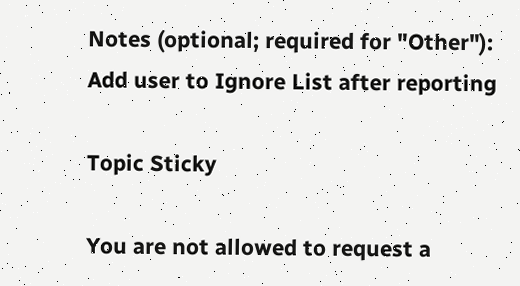Notes (optional; required for "Other"):
Add user to Ignore List after reporting

Topic Sticky

You are not allowed to request a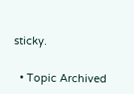sticky.

  • Topic Archived